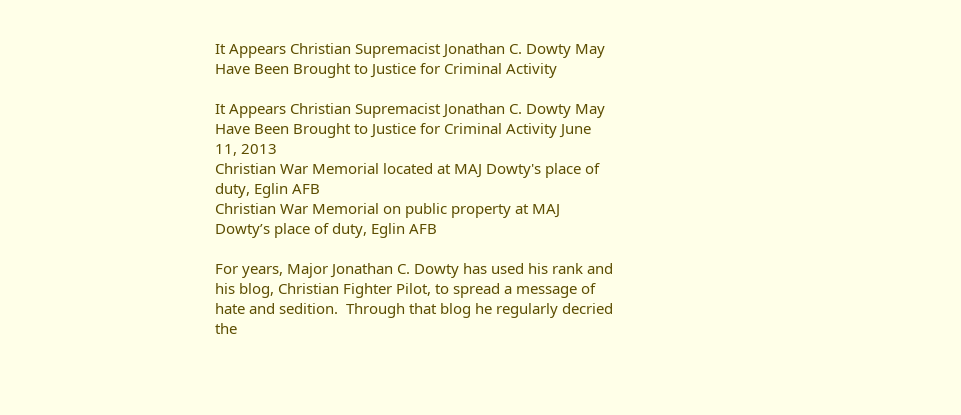It Appears Christian Supremacist Jonathan C. Dowty May Have Been Brought to Justice for Criminal Activity

It Appears Christian Supremacist Jonathan C. Dowty May Have Been Brought to Justice for Criminal Activity June 11, 2013
Christian War Memorial located at MAJ Dowty's place of duty, Eglin AFB
Christian War Memorial on public property at MAJ Dowty’s place of duty, Eglin AFB

For years, Major Jonathan C. Dowty has used his rank and his blog, Christian Fighter Pilot, to spread a message of hate and sedition.  Through that blog he regularly decried the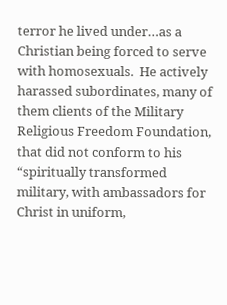terror he lived under…as a Christian being forced to serve with homosexuals.  He actively harassed subordinates, many of them clients of the Military Religious Freedom Foundation, that did not conform to his “spiritually transformed military, with ambassadors for Christ in uniform,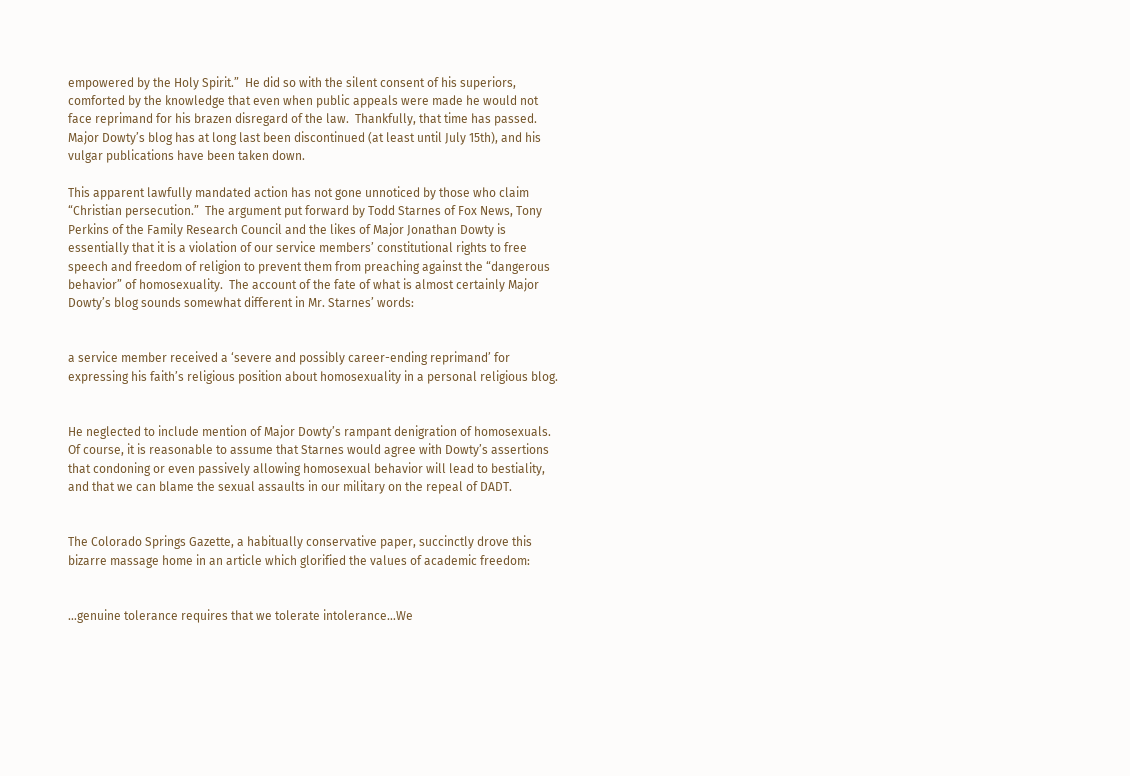empowered by the Holy Spirit.”  He did so with the silent consent of his superiors, comforted by the knowledge that even when public appeals were made he would not face reprimand for his brazen disregard of the law.  Thankfully, that time has passed.  Major Dowty’s blog has at long last been discontinued (at least until July 15th), and his vulgar publications have been taken down.

This apparent lawfully mandated action has not gone unnoticed by those who claim “Christian persecution.”  The argument put forward by Todd Starnes of Fox News, Tony Perkins of the Family Research Council and the likes of Major Jonathan Dowty is essentially that it is a violation of our service members’ constitutional rights to free speech and freedom of religion to prevent them from preaching against the “dangerous behavior” of homosexuality.  The account of the fate of what is almost certainly Major Dowty’s blog sounds somewhat different in Mr. Starnes’ words:


a service member received a ‘severe and possibly career-ending reprimand’ for expressing his faith’s religious position about homosexuality in a personal religious blog.


He neglected to include mention of Major Dowty’s rampant denigration of homosexuals.  Of course, it is reasonable to assume that Starnes would agree with Dowty’s assertions that condoning or even passively allowing homosexual behavior will lead to bestiality, and that we can blame the sexual assaults in our military on the repeal of DADT.


The Colorado Springs Gazette, a habitually conservative paper, succinctly drove this bizarre massage home in an article which glorified the values of academic freedom:


…genuine tolerance requires that we tolerate intolerance…We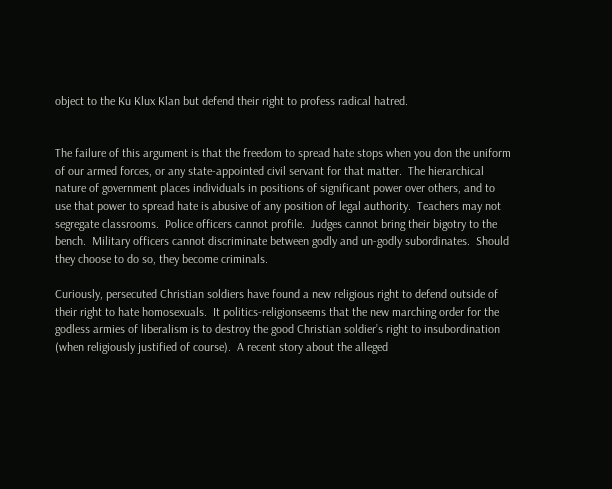object to the Ku Klux Klan but defend their right to profess radical hatred.


The failure of this argument is that the freedom to spread hate stops when you don the uniform of our armed forces, or any state-appointed civil servant for that matter.  The hierarchical nature of government places individuals in positions of significant power over others, and to use that power to spread hate is abusive of any position of legal authority.  Teachers may not segregate classrooms.  Police officers cannot profile.  Judges cannot bring their bigotry to the bench.  Military officers cannot discriminate between godly and un-godly subordinates.  Should they choose to do so, they become criminals.

Curiously, persecuted Christian soldiers have found a new religious right to defend outside of their right to hate homosexuals.  It politics-religionseems that the new marching order for the godless armies of liberalism is to destroy the good Christian soldier’s right to insubordination (when religiously justified of course).  A recent story about the alleged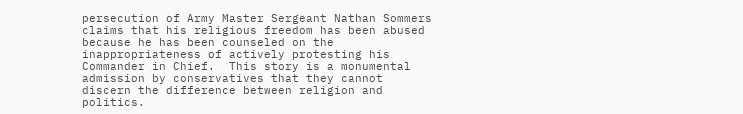persecution of Army Master Sergeant Nathan Sommers claims that his religious freedom has been abused because he has been counseled on the inappropriateness of actively protesting his Commander in Chief.  This story is a monumental admission by conservatives that they cannot discern the difference between religion and politics.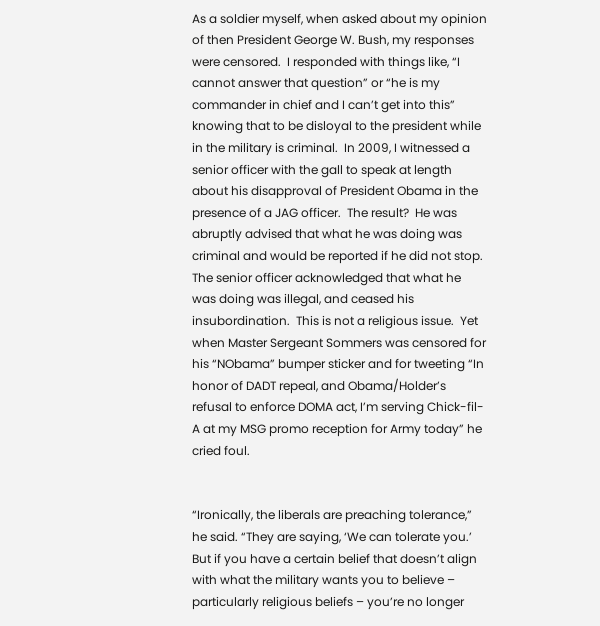As a soldier myself, when asked about my opinion of then President George W. Bush, my responses were censored.  I responded with things like, “I cannot answer that question” or “he is my commander in chief and I can’t get into this” knowing that to be disloyal to the president while in the military is criminal.  In 2009, I witnessed a senior officer with the gall to speak at length about his disapproval of President Obama in the presence of a JAG officer.  The result?  He was abruptly advised that what he was doing was criminal and would be reported if he did not stop.  The senior officer acknowledged that what he was doing was illegal, and ceased his insubordination.  This is not a religious issue.  Yet when Master Sergeant Sommers was censored for his “NObama” bumper sticker and for tweeting “In honor of DADT repeal, and Obama/Holder’s refusal to enforce DOMA act, I’m serving Chick-fil-A at my MSG promo reception for Army today” he cried foul.


“Ironically, the liberals are preaching tolerance,” he said. “They are saying, ‘We can tolerate you.’ But if you have a certain belief that doesn’t align with what the military wants you to believe – particularly religious beliefs – you’re no longer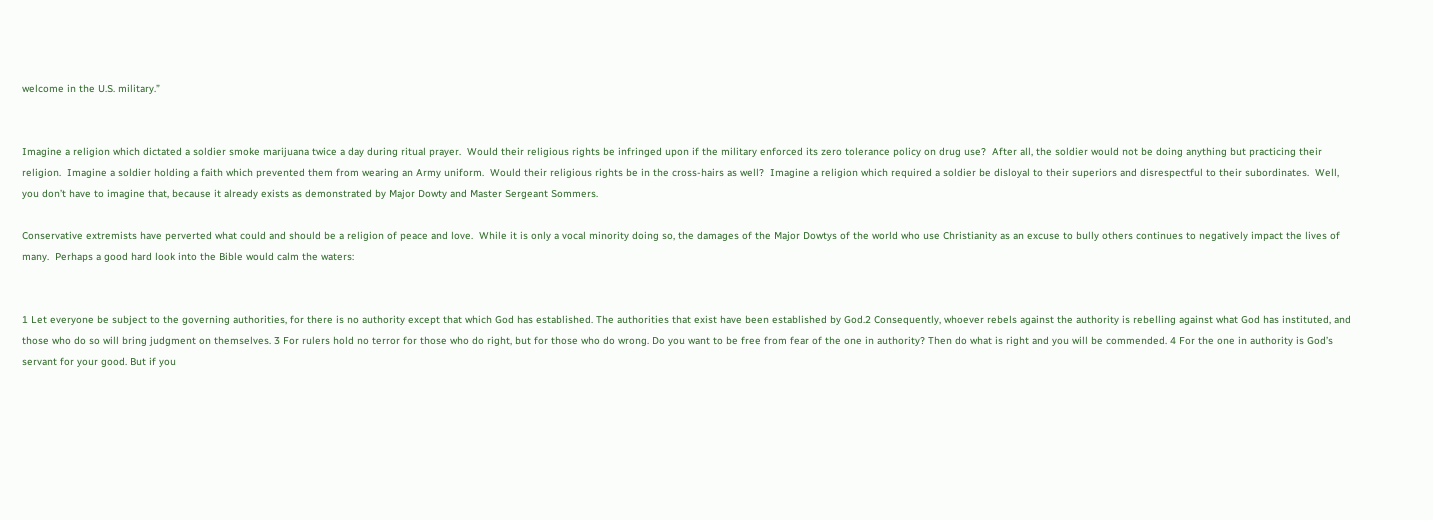welcome in the U.S. military.”


Imagine a religion which dictated a soldier smoke marijuana twice a day during ritual prayer.  Would their religious rights be infringed upon if the military enforced its zero tolerance policy on drug use?  After all, the soldier would not be doing anything but practicing their religion.  Imagine a soldier holding a faith which prevented them from wearing an Army uniform.  Would their religious rights be in the cross-hairs as well?  Imagine a religion which required a soldier be disloyal to their superiors and disrespectful to their subordinates.  Well, you don’t have to imagine that, because it already exists as demonstrated by Major Dowty and Master Sergeant Sommers.

Conservative extremists have perverted what could and should be a religion of peace and love.  While it is only a vocal minority doing so, the damages of the Major Dowtys of the world who use Christianity as an excuse to bully others continues to negatively impact the lives of many.  Perhaps a good hard look into the Bible would calm the waters:


1 Let everyone be subject to the governing authorities, for there is no authority except that which God has established. The authorities that exist have been established by God.2 Consequently, whoever rebels against the authority is rebelling against what God has instituted, and those who do so will bring judgment on themselves. 3 For rulers hold no terror for those who do right, but for those who do wrong. Do you want to be free from fear of the one in authority? Then do what is right and you will be commended. 4 For the one in authority is God’s servant for your good. But if you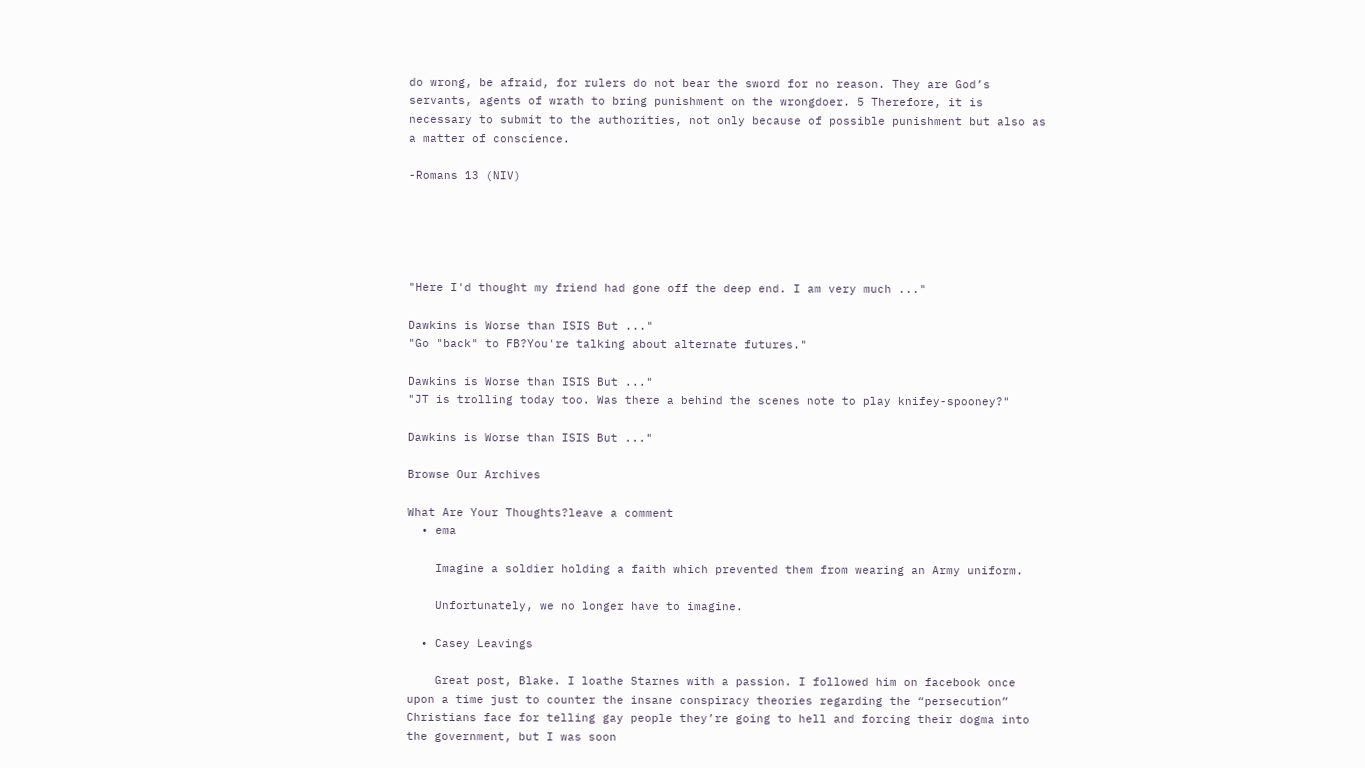do wrong, be afraid, for rulers do not bear the sword for no reason. They are God’s servants, agents of wrath to bring punishment on the wrongdoer. 5 Therefore, it is necessary to submit to the authorities, not only because of possible punishment but also as a matter of conscience.

-Romans 13 (NIV)





"Here I'd thought my friend had gone off the deep end. I am very much ..."

Dawkins is Worse than ISIS But ..."
"Go "back" to FB?You're talking about alternate futures."

Dawkins is Worse than ISIS But ..."
"JT is trolling today too. Was there a behind the scenes note to play knifey-spooney?"

Dawkins is Worse than ISIS But ..."

Browse Our Archives

What Are Your Thoughts?leave a comment
  • ema

    Imagine a soldier holding a faith which prevented them from wearing an Army uniform.

    Unfortunately, we no longer have to imagine.

  • Casey Leavings

    Great post, Blake. I loathe Starnes with a passion. I followed him on facebook once upon a time just to counter the insane conspiracy theories regarding the “persecution” Christians face for telling gay people they’re going to hell and forcing their dogma into the government, but I was soon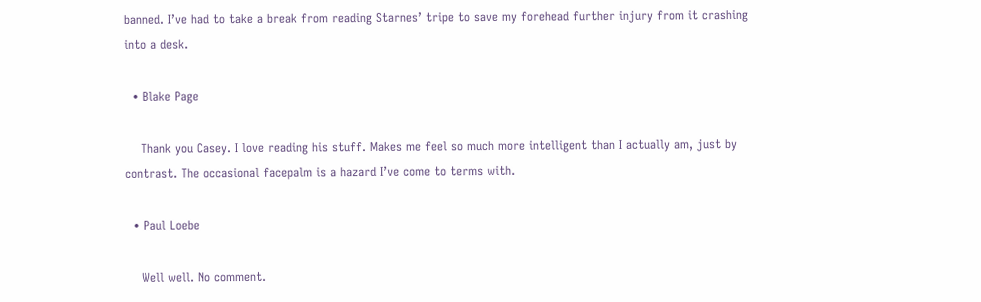banned. I’ve had to take a break from reading Starnes’ tripe to save my forehead further injury from it crashing into a desk.

  • Blake Page

    Thank you Casey. I love reading his stuff. Makes me feel so much more intelligent than I actually am, just by contrast. The occasional facepalm is a hazard I’ve come to terms with.

  • Paul Loebe

    Well well. No comment.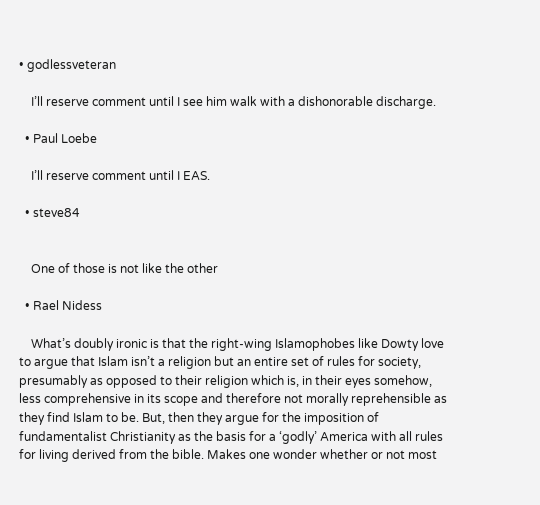• godlessveteran

    I’ll reserve comment until I see him walk with a dishonorable discharge.

  • Paul Loebe

    I’ll reserve comment until I EAS.

  • steve84


    One of those is not like the other

  • Rael Nidess

    What’s doubly ironic is that the right-wing Islamophobes like Dowty love to argue that Islam isn’t a religion but an entire set of rules for society, presumably as opposed to their religion which is, in their eyes somehow, less comprehensive in its scope and therefore not morally reprehensible as they find Islam to be. But, then they argue for the imposition of fundamentalist Christianity as the basis for a ‘godly’ America with all rules for living derived from the bible. Makes one wonder whether or not most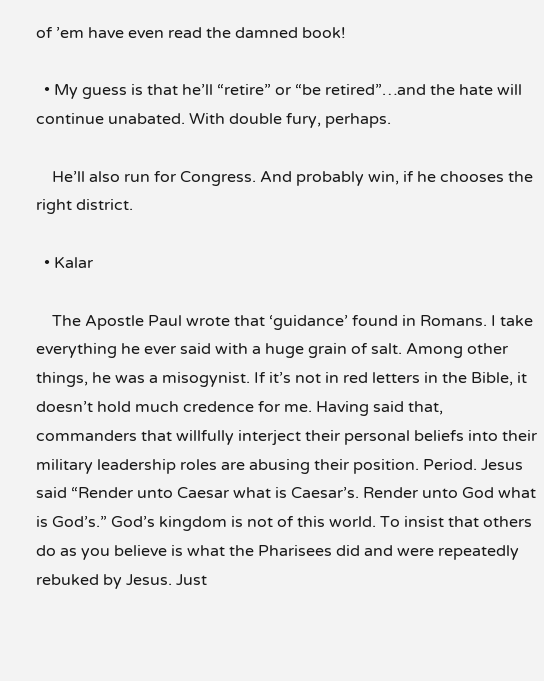of ’em have even read the damned book!

  • My guess is that he’ll “retire” or “be retired”…and the hate will continue unabated. With double fury, perhaps.

    He’ll also run for Congress. And probably win, if he chooses the right district.

  • Kalar

    The Apostle Paul wrote that ‘guidance’ found in Romans. I take everything he ever said with a huge grain of salt. Among other things, he was a misogynist. If it’s not in red letters in the Bible, it doesn’t hold much credence for me. Having said that, commanders that willfully interject their personal beliefs into their military leadership roles are abusing their position. Period. Jesus said “Render unto Caesar what is Caesar’s. Render unto God what is God’s.” God’s kingdom is not of this world. To insist that others do as you believe is what the Pharisees did and were repeatedly rebuked by Jesus. Just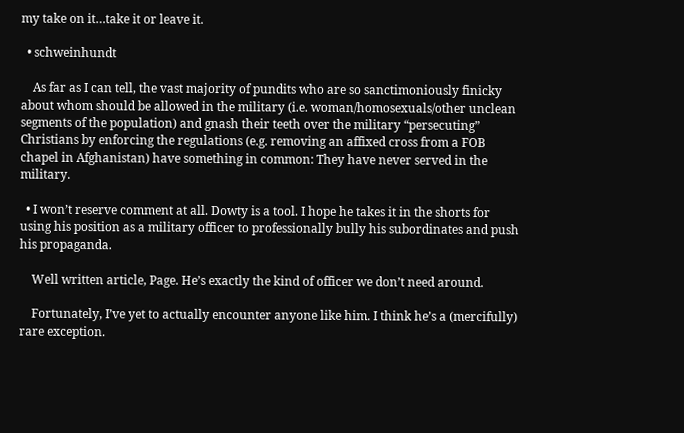my take on it…take it or leave it.

  • schweinhundt

    As far as I can tell, the vast majority of pundits who are so sanctimoniously finicky about whom should be allowed in the military (i.e. woman/homosexuals/other unclean segments of the population) and gnash their teeth over the military “persecuting” Christians by enforcing the regulations (e.g. removing an affixed cross from a FOB chapel in Afghanistan) have something in common: They have never served in the military.

  • I won’t reserve comment at all. Dowty is a tool. I hope he takes it in the shorts for using his position as a military officer to professionally bully his subordinates and push his propaganda.

    Well written article, Page. He’s exactly the kind of officer we don’t need around.

    Fortunately, I’ve yet to actually encounter anyone like him. I think he’s a (mercifully) rare exception.